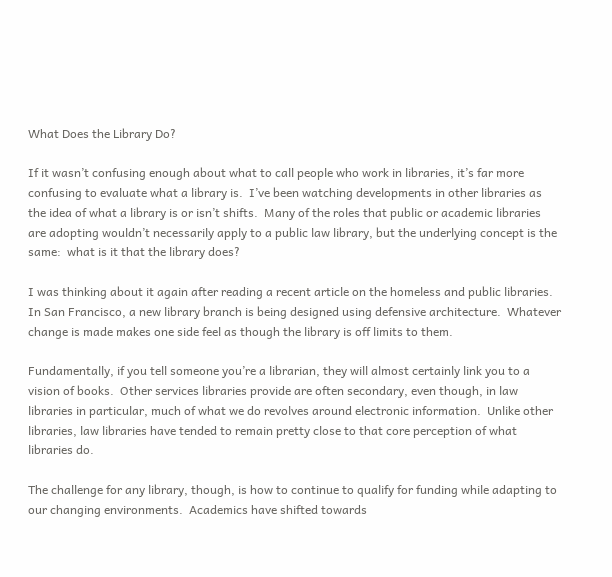What Does the Library Do?

If it wasn’t confusing enough about what to call people who work in libraries, it’s far more confusing to evaluate what a library is.  I’ve been watching developments in other libraries as the idea of what a library is or isn’t shifts.  Many of the roles that public or academic libraries are adopting wouldn’t necessarily apply to a public law library, but the underlying concept is the same:  what is it that the library does?

I was thinking about it again after reading a recent article on the homeless and public libraries.  In San Francisco, a new library branch is being designed using defensive architecture.  Whatever change is made makes one side feel as though the library is off limits to them.

Fundamentally, if you tell someone you’re a librarian, they will almost certainly link you to a vision of books.  Other services libraries provide are often secondary, even though, in law libraries in particular, much of what we do revolves around electronic information.  Unlike other libraries, law libraries have tended to remain pretty close to that core perception of what libraries do.

The challenge for any library, though, is how to continue to qualify for funding while adapting to our changing environments.  Academics have shifted towards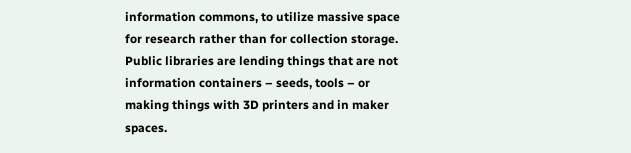information commons, to utilize massive space for research rather than for collection storage.  Public libraries are lending things that are not information containers – seeds, tools – or making things with 3D printers and in maker spaces.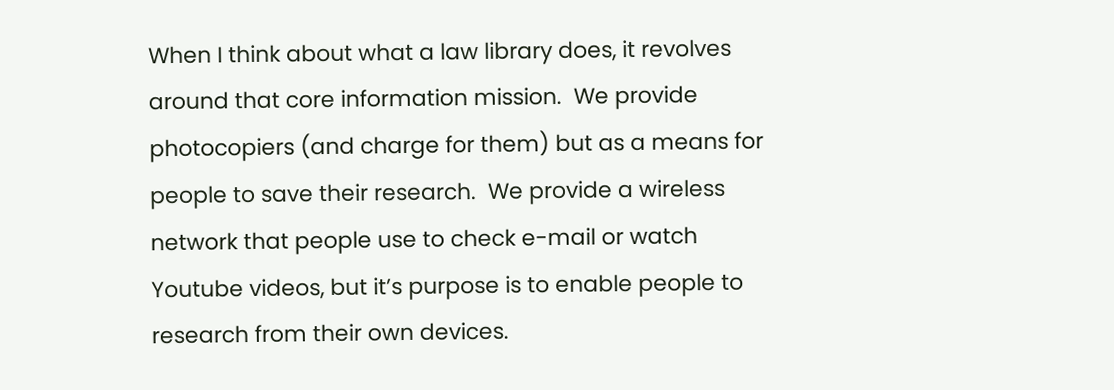When I think about what a law library does, it revolves around that core information mission.  We provide photocopiers (and charge for them) but as a means for people to save their research.  We provide a wireless network that people use to check e-mail or watch Youtube videos, but it’s purpose is to enable people to research from their own devices.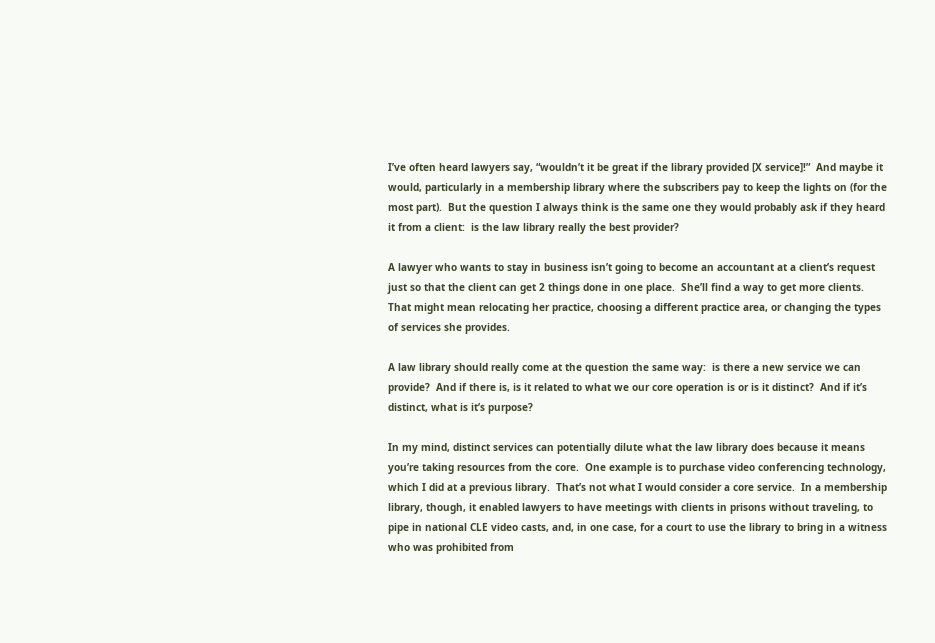I’ve often heard lawyers say, “wouldn’t it be great if the library provided [X service]!”  And maybe it would, particularly in a membership library where the subscribers pay to keep the lights on (for the most part).  But the question I always think is the same one they would probably ask if they heard it from a client:  is the law library really the best provider?

A lawyer who wants to stay in business isn’t going to become an accountant at a client’s request just so that the client can get 2 things done in one place.  She’ll find a way to get more clients.  That might mean relocating her practice, choosing a different practice area, or changing the types of services she provides.

A law library should really come at the question the same way:  is there a new service we can provide?  And if there is, is it related to what we our core operation is or is it distinct?  And if it’s distinct, what is it’s purpose?

In my mind, distinct services can potentially dilute what the law library does because it means you’re taking resources from the core.  One example is to purchase video conferencing technology, which I did at a previous library.  That’s not what I would consider a core service.  In a membership library, though, it enabled lawyers to have meetings with clients in prisons without traveling, to pipe in national CLE video casts, and, in one case, for a court to use the library to bring in a witness who was prohibited from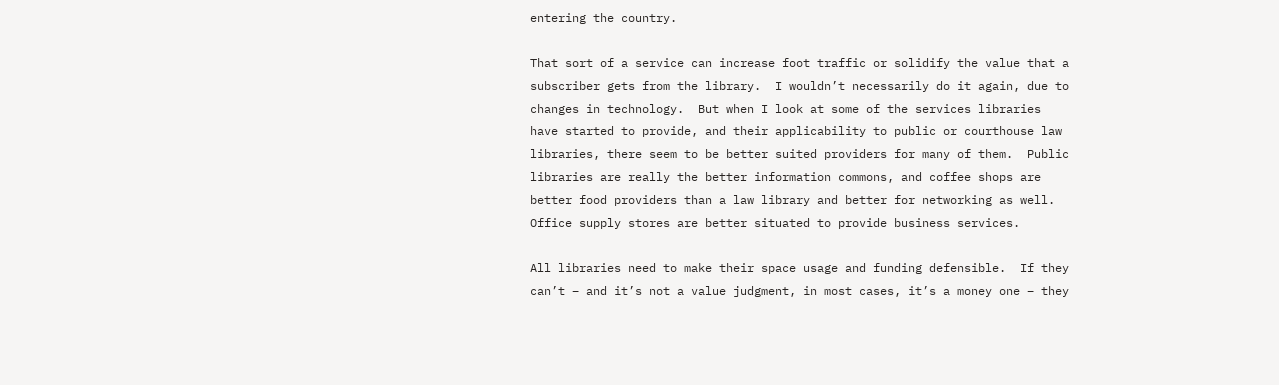entering the country.

That sort of a service can increase foot traffic or solidify the value that a subscriber gets from the library.  I wouldn’t necessarily do it again, due to changes in technology.  But when I look at some of the services libraries have started to provide, and their applicability to public or courthouse law libraries, there seem to be better suited providers for many of them.  Public libraries are really the better information commons, and coffee shops are better food providers than a law library and better for networking as well.  Office supply stores are better situated to provide business services.

All libraries need to make their space usage and funding defensible.  If they can’t – and it’s not a value judgment, in most cases, it’s a money one – they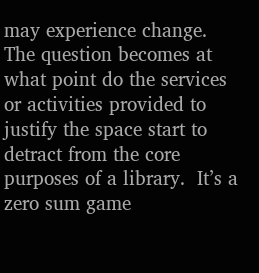may experience change.  The question becomes at what point do the services or activities provided to justify the space start to detract from the core purposes of a library.  It’s a zero sum game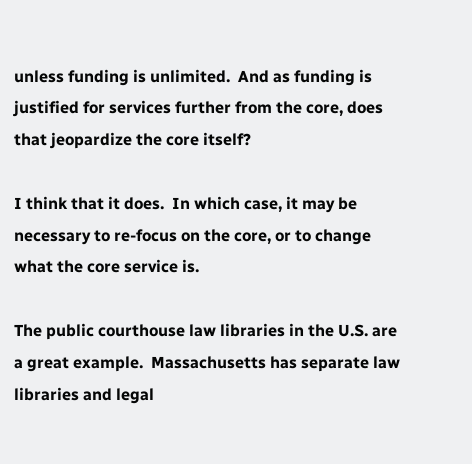unless funding is unlimited.  And as funding is justified for services further from the core, does that jeopardize the core itself?

I think that it does.  In which case, it may be necessary to re-focus on the core, or to change what the core service is.

The public courthouse law libraries in the U.S. are a great example.  Massachusetts has separate law libraries and legal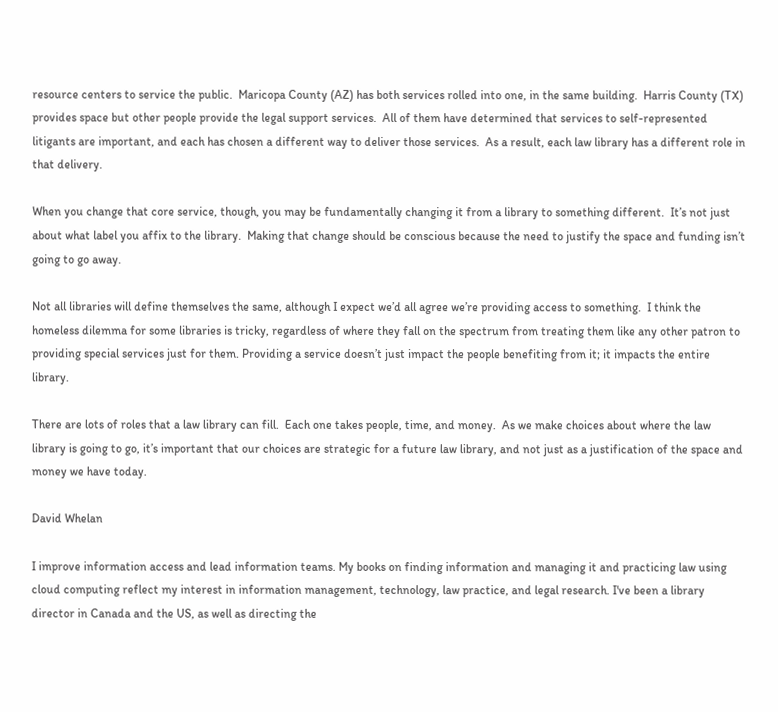resource centers to service the public.  Maricopa County (AZ) has both services rolled into one, in the same building.  Harris County (TX) provides space but other people provide the legal support services.  All of them have determined that services to self-represented litigants are important, and each has chosen a different way to deliver those services.  As a result, each law library has a different role in that delivery.

When you change that core service, though, you may be fundamentally changing it from a library to something different.  It’s not just about what label you affix to the library.  Making that change should be conscious because the need to justify the space and funding isn’t going to go away.

Not all libraries will define themselves the same, although I expect we’d all agree we’re providing access to something.  I think the homeless dilemma for some libraries is tricky, regardless of where they fall on the spectrum from treating them like any other patron to providing special services just for them. Providing a service doesn’t just impact the people benefiting from it; it impacts the entire library.

There are lots of roles that a law library can fill.  Each one takes people, time, and money.  As we make choices about where the law library is going to go, it’s important that our choices are strategic for a future law library, and not just as a justification of the space and money we have today.

David Whelan

I improve information access and lead information teams. My books on finding information and managing it and practicing law using cloud computing reflect my interest in information management, technology, law practice, and legal research. I've been a library director in Canada and the US, as well as directing the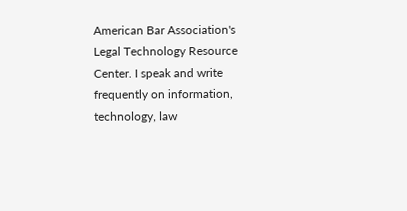American Bar Association's Legal Technology Resource Center. I speak and write frequently on information, technology, law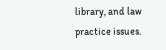library, and law practice issues.